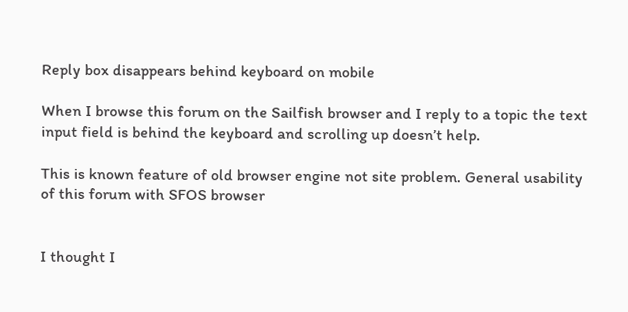Reply box disappears behind keyboard on mobile

When I browse this forum on the Sailfish browser and I reply to a topic the text input field is behind the keyboard and scrolling up doesn’t help.

This is known feature of old browser engine not site problem. General usability of this forum with SFOS browser


I thought I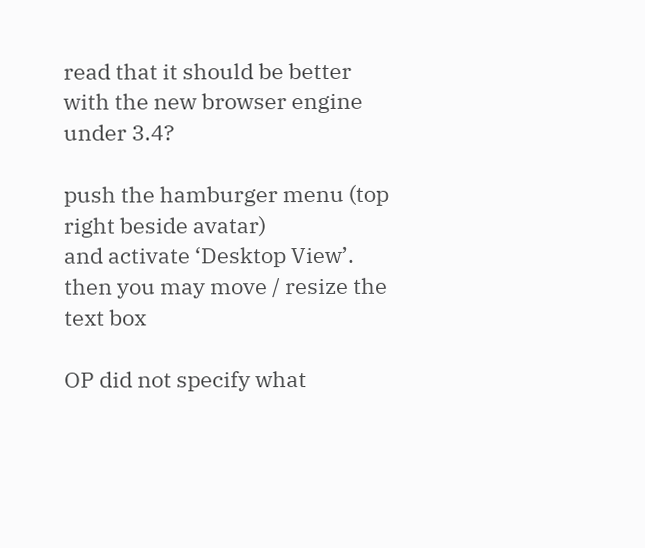read that it should be better with the new browser engine under 3.4?

push the hamburger menu (top right beside avatar)
and activate ‘Desktop View’.
then you may move / resize the text box

OP did not specify what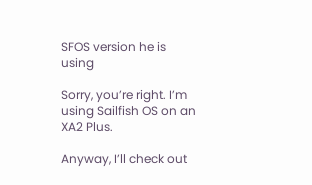SFOS version he is using

Sorry, you’re right. I’m using Sailfish OS on an XA2 Plus.

Anyway, I’ll check out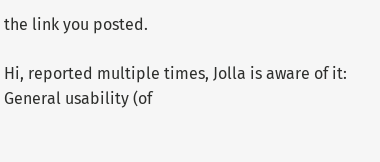the link you posted.

Hi, reported multiple times, Jolla is aware of it:
General usability (of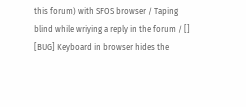this forum) with SFOS browser / Taping blind while wriying a reply in the forum / [] [BUG] Keyboard in browser hides the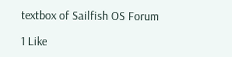textbox of Sailfish OS Forum

1 Like